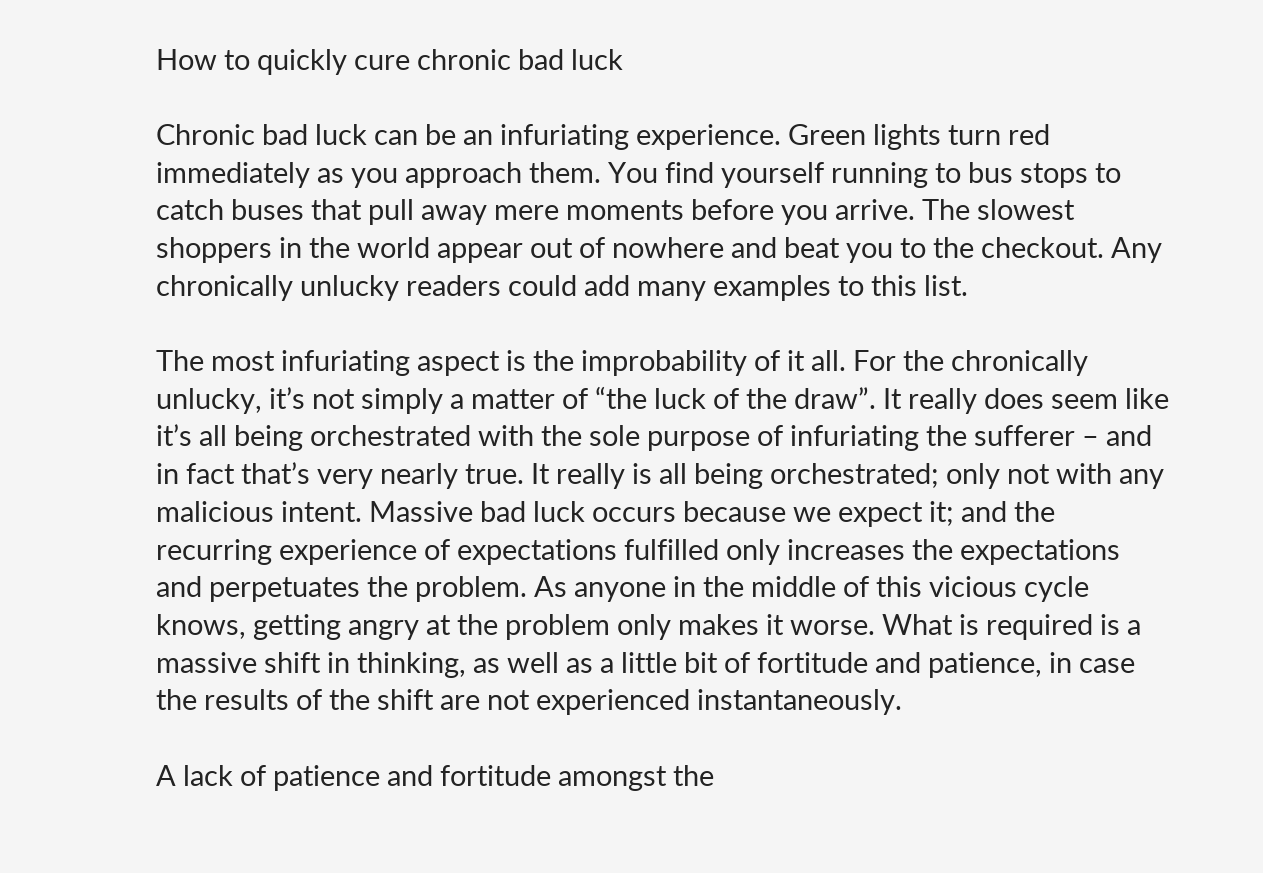How to quickly cure chronic bad luck

Chronic bad luck can be an infuriating experience. Green lights turn red immediately as you approach them. You find yourself running to bus stops to catch buses that pull away mere moments before you arrive. The slowest shoppers in the world appear out of nowhere and beat you to the checkout. Any chronically unlucky readers could add many examples to this list.

The most infuriating aspect is the improbability of it all. For the chronically unlucky, it’s not simply a matter of “the luck of the draw”. It really does seem like it’s all being orchestrated with the sole purpose of infuriating the sufferer – and in fact that’s very nearly true. It really is all being orchestrated; only not with any malicious intent. Massive bad luck occurs because we expect it; and the recurring experience of expectations fulfilled only increases the expectations and perpetuates the problem. As anyone in the middle of this vicious cycle knows, getting angry at the problem only makes it worse. What is required is a massive shift in thinking, as well as a little bit of fortitude and patience, in case the results of the shift are not experienced instantaneously.

A lack of patience and fortitude amongst the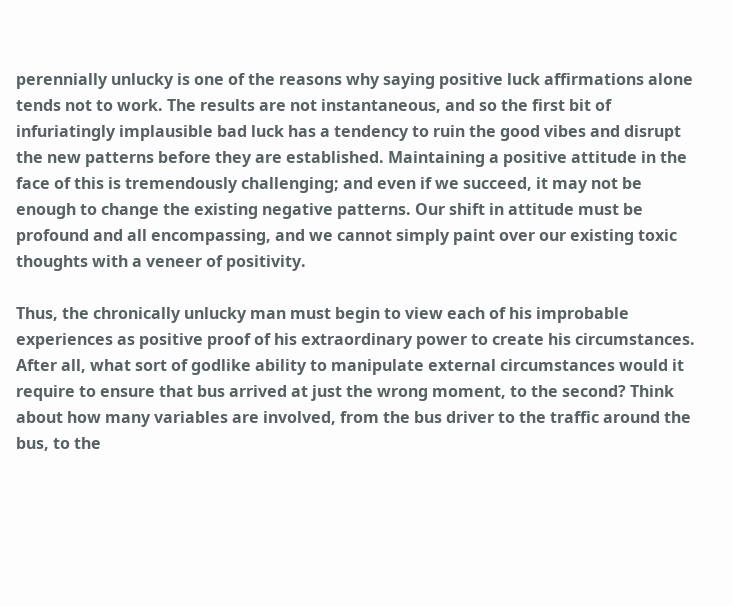perennially unlucky is one of the reasons why saying positive luck affirmations alone tends not to work. The results are not instantaneous, and so the first bit of infuriatingly implausible bad luck has a tendency to ruin the good vibes and disrupt the new patterns before they are established. Maintaining a positive attitude in the face of this is tremendously challenging; and even if we succeed, it may not be enough to change the existing negative patterns. Our shift in attitude must be profound and all encompassing, and we cannot simply paint over our existing toxic thoughts with a veneer of positivity.

Thus, the chronically unlucky man must begin to view each of his improbable experiences as positive proof of his extraordinary power to create his circumstances. After all, what sort of godlike ability to manipulate external circumstances would it require to ensure that bus arrived at just the wrong moment, to the second? Think about how many variables are involved, from the bus driver to the traffic around the bus, to the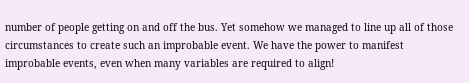number of people getting on and off the bus. Yet somehow we managed to line up all of those circumstances to create such an improbable event. We have the power to manifest improbable events, even when many variables are required to align!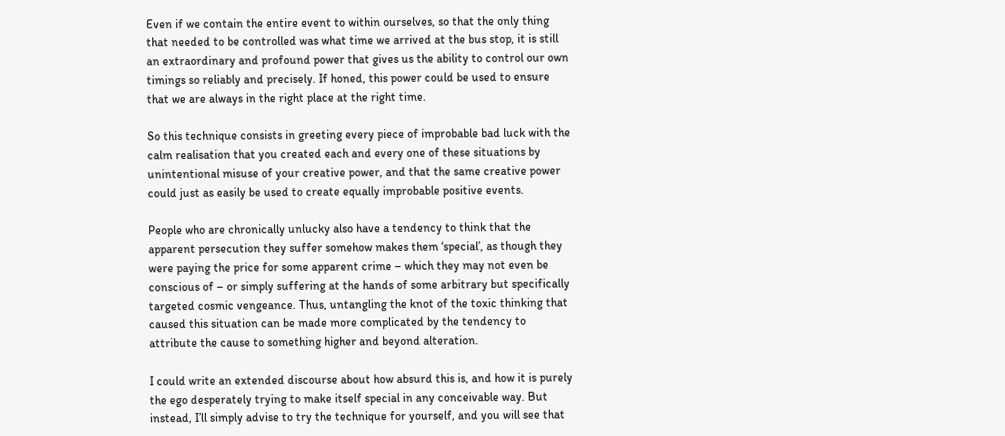Even if we contain the entire event to within ourselves, so that the only thing that needed to be controlled was what time we arrived at the bus stop, it is still an extraordinary and profound power that gives us the ability to control our own timings so reliably and precisely. If honed, this power could be used to ensure that we are always in the right place at the right time.

So this technique consists in greeting every piece of improbable bad luck with the calm realisation that you created each and every one of these situations by unintentional misuse of your creative power, and that the same creative power could just as easily be used to create equally improbable positive events.

People who are chronically unlucky also have a tendency to think that the apparent persecution they suffer somehow makes them ‘special’, as though they were paying the price for some apparent crime – which they may not even be conscious of – or simply suffering at the hands of some arbitrary but specifically targeted cosmic vengeance. Thus, untangling the knot of the toxic thinking that caused this situation can be made more complicated by the tendency to attribute the cause to something higher and beyond alteration.

I could write an extended discourse about how absurd this is, and how it is purely the ego desperately trying to make itself special in any conceivable way. But instead, I’ll simply advise to try the technique for yourself, and you will see that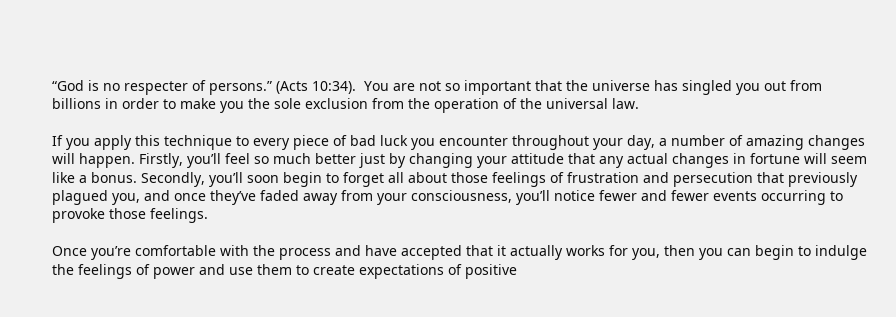“God is no respecter of persons.” (Acts 10:34).  You are not so important that the universe has singled you out from billions in order to make you the sole exclusion from the operation of the universal law.

If you apply this technique to every piece of bad luck you encounter throughout your day, a number of amazing changes will happen. Firstly, you’ll feel so much better just by changing your attitude that any actual changes in fortune will seem like a bonus. Secondly, you’ll soon begin to forget all about those feelings of frustration and persecution that previously plagued you, and once they’ve faded away from your consciousness, you’ll notice fewer and fewer events occurring to provoke those feelings.

Once you’re comfortable with the process and have accepted that it actually works for you, then you can begin to indulge the feelings of power and use them to create expectations of positive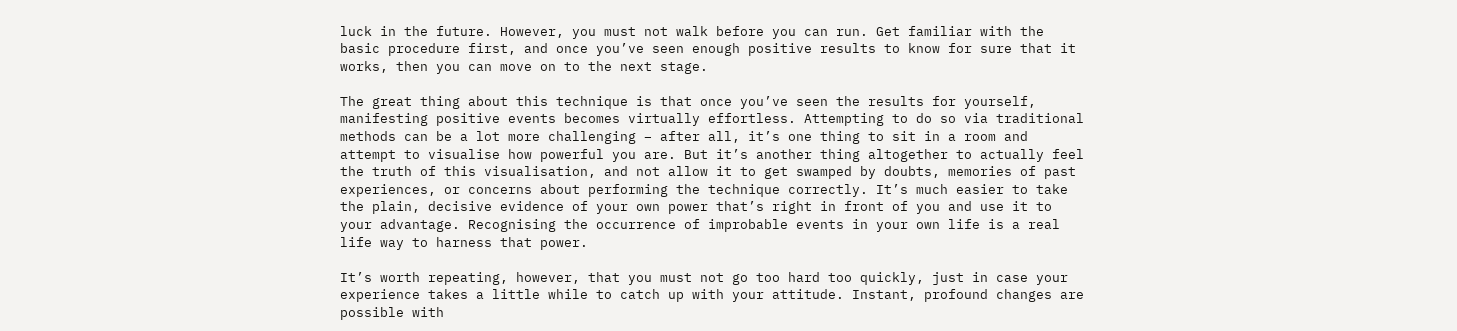luck in the future. However, you must not walk before you can run. Get familiar with the basic procedure first, and once you’ve seen enough positive results to know for sure that it works, then you can move on to the next stage.

The great thing about this technique is that once you’ve seen the results for yourself, manifesting positive events becomes virtually effortless. Attempting to do so via traditional methods can be a lot more challenging – after all, it’s one thing to sit in a room and attempt to visualise how powerful you are. But it’s another thing altogether to actually feel the truth of this visualisation, and not allow it to get swamped by doubts, memories of past experiences, or concerns about performing the technique correctly. It’s much easier to take the plain, decisive evidence of your own power that’s right in front of you and use it to your advantage. Recognising the occurrence of improbable events in your own life is a real life way to harness that power.

It’s worth repeating, however, that you must not go too hard too quickly, just in case your experience takes a little while to catch up with your attitude. Instant, profound changes are possible with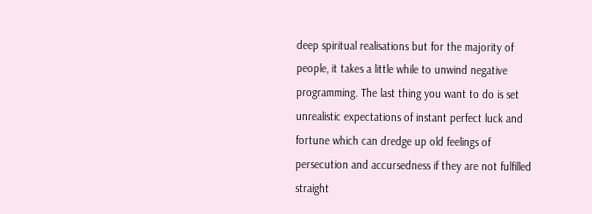deep spiritual realisations but for the majority of people, it takes a little while to unwind negative programming. The last thing you want to do is set unrealistic expectations of instant perfect luck and fortune which can dredge up old feelings of persecution and accursedness if they are not fulfilled straight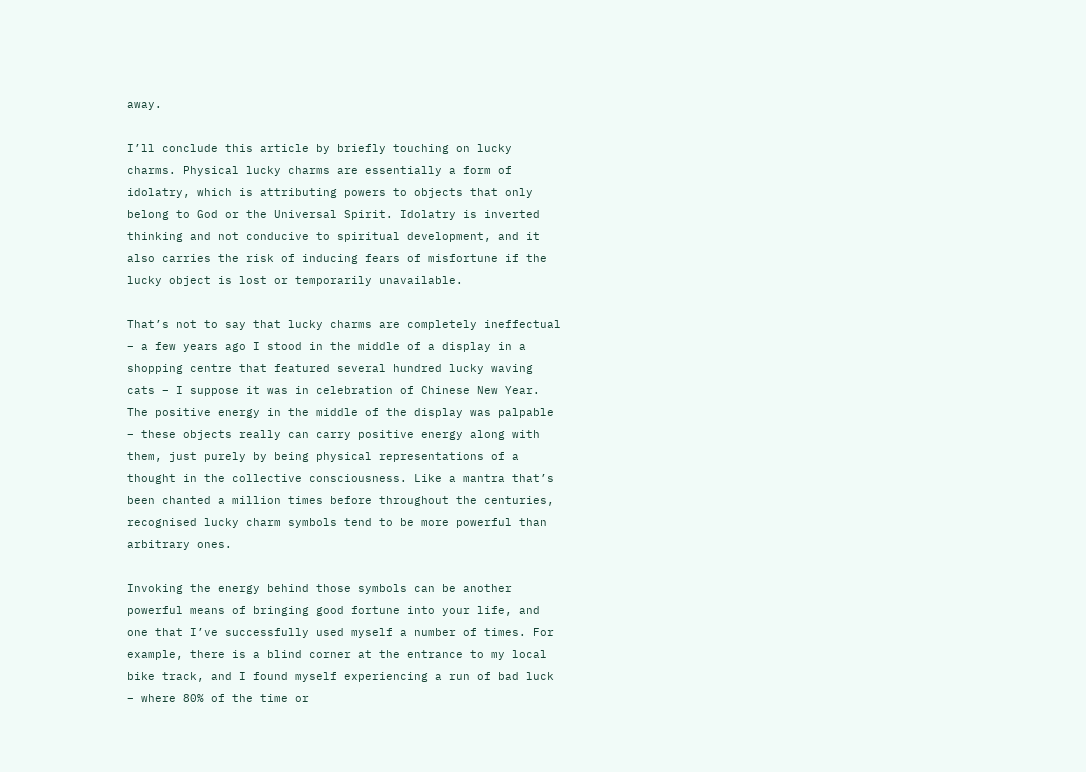away.

I’ll conclude this article by briefly touching on lucky charms. Physical lucky charms are essentially a form of idolatry, which is attributing powers to objects that only belong to God or the Universal Spirit. Idolatry is inverted thinking and not conducive to spiritual development, and it also carries the risk of inducing fears of misfortune if the lucky object is lost or temporarily unavailable.

That’s not to say that lucky charms are completely ineffectual – a few years ago I stood in the middle of a display in a shopping centre that featured several hundred lucky waving cats – I suppose it was in celebration of Chinese New Year. The positive energy in the middle of the display was palpable – these objects really can carry positive energy along with them, just purely by being physical representations of a thought in the collective consciousness. Like a mantra that’s been chanted a million times before throughout the centuries, recognised lucky charm symbols tend to be more powerful than arbitrary ones.

Invoking the energy behind those symbols can be another powerful means of bringing good fortune into your life, and one that I’ve successfully used myself a number of times. For example, there is a blind corner at the entrance to my local bike track, and I found myself experiencing a run of bad luck – where 80% of the time or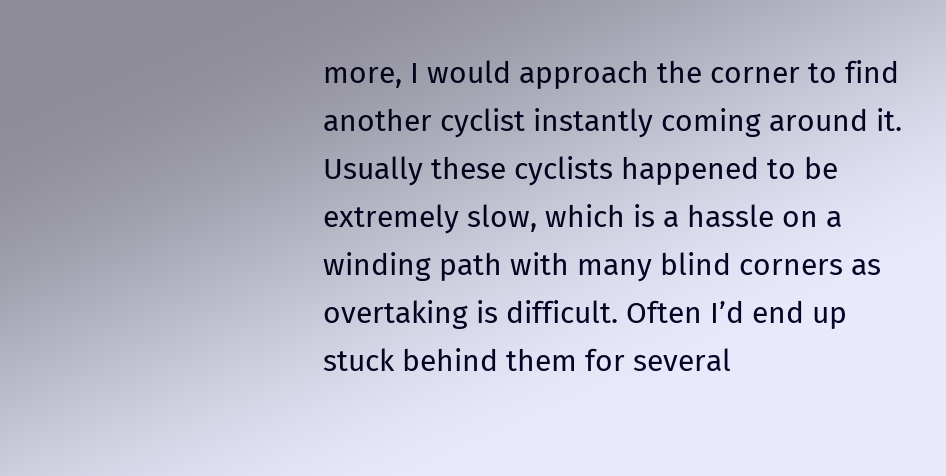more, I would approach the corner to find another cyclist instantly coming around it. Usually these cyclists happened to be extremely slow, which is a hassle on a winding path with many blind corners as overtaking is difficult. Often I’d end up stuck behind them for several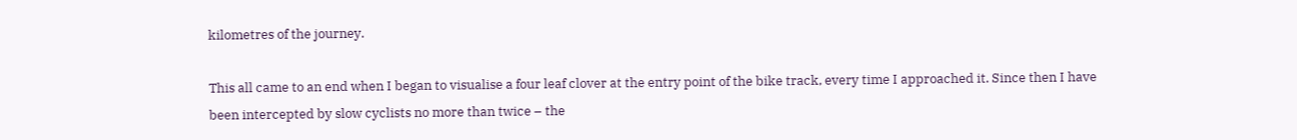kilometres of the journey.

This all came to an end when I began to visualise a four leaf clover at the entry point of the bike track, every time I approached it. Since then I have been intercepted by slow cyclists no more than twice – the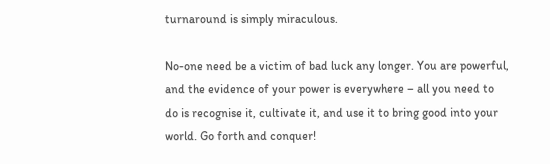turnaround is simply miraculous.

No-one need be a victim of bad luck any longer. You are powerful, and the evidence of your power is everywhere – all you need to do is recognise it, cultivate it, and use it to bring good into your world. Go forth and conquer!